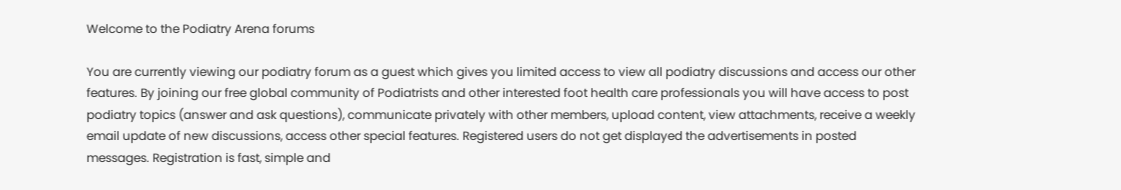Welcome to the Podiatry Arena forums

You are currently viewing our podiatry forum as a guest which gives you limited access to view all podiatry discussions and access our other features. By joining our free global community of Podiatrists and other interested foot health care professionals you will have access to post podiatry topics (answer and ask questions), communicate privately with other members, upload content, view attachments, receive a weekly email update of new discussions, access other special features. Registered users do not get displayed the advertisements in posted messages. Registration is fast, simple and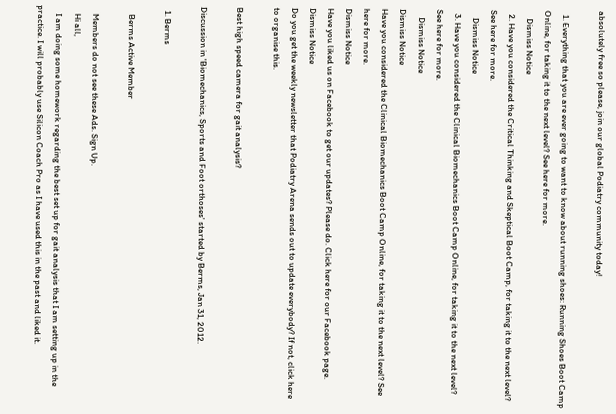absolutely free so please, join our global Podiatry community today!

  1. Everything that you are ever going to want to know about running shoes: Running Shoes Boot Camp Online, for taking it to the next level? See here for more.
    Dismiss Notice
  2. Have you considered the Critical Thinking and Skeptical Boot Camp, for taking it to the next level? See here for more.
    Dismiss Notice
  3. Have you considered the Clinical Biomechanics Boot Camp Online, for taking it to the next level? See here for more.
    Dismiss Notice
Dismiss Notice
Have you considered the Clinical Biomechanics Boot Camp Online, for taking it to the next level? See here for more.
Dismiss Notice
Have you liked us on Facebook to get our updates? Please do. Click here for our Facebook page.
Dismiss Notice
Do you get the weekly newsletter that Podiatry Arena sends out to update everybody? If not, click here to organise this.

Best high speed camera for gait analysis?

Discussion in 'Biomechanics, Sports and Foot orthoses' started by Berms, Jan 31, 2012.

  1. Berms

    Berms Active Member

    Members do not see these Ads. Sign Up.
    Hi all,
    I am doing some homework regarding the best set up for gait analysis that I am setting up in the practice. I will probably use Silicon Coach Pro as I have used this in the past and liked it.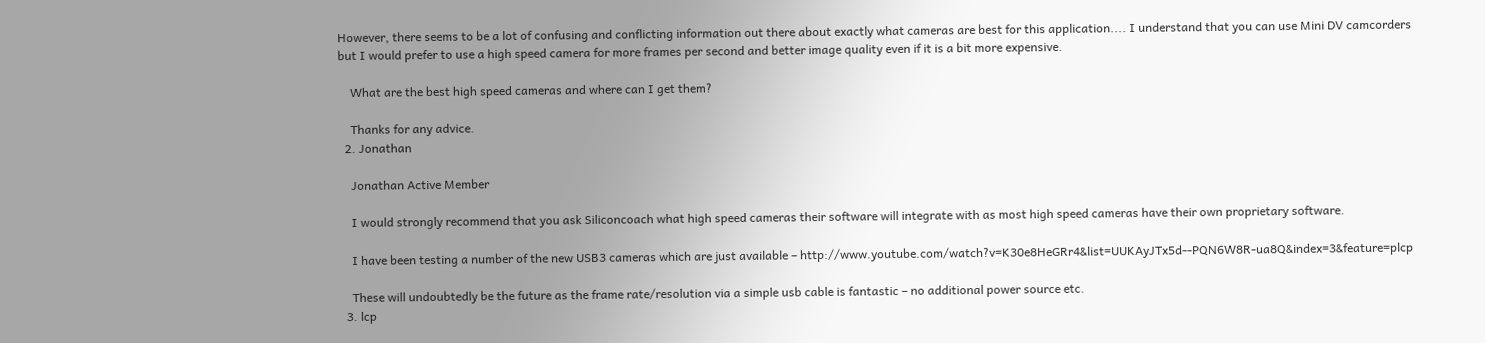However, there seems to be a lot of confusing and conflicting information out there about exactly what cameras are best for this application.... I understand that you can use Mini DV camcorders but I would prefer to use a high speed camera for more frames per second and better image quality even if it is a bit more expensive.

    What are the best high speed cameras and where can I get them?

    Thanks for any advice.
  2. Jonathan

    Jonathan Active Member

    I would strongly recommend that you ask Siliconcoach what high speed cameras their software will integrate with as most high speed cameras have their own proprietary software.

    I have been testing a number of the new USB3 cameras which are just available – http://www.youtube.com/watch?v=K30e8HeGRr4&list=UUKAyJTx5d--PQN6W8R-ua8Q&index=3&feature=plcp

    These will undoubtedly be the future as the frame rate/resolution via a simple usb cable is fantastic – no additional power source etc.
  3. lcp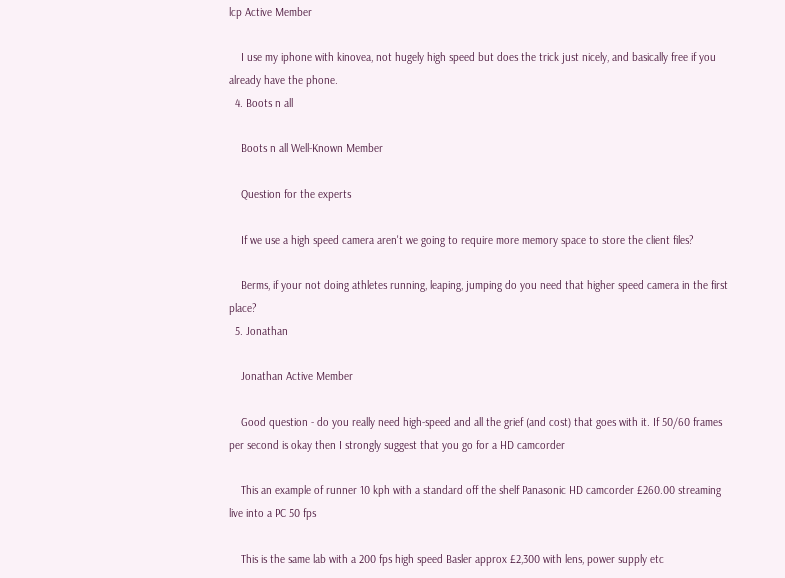lcp Active Member

    I use my iphone with kinovea, not hugely high speed but does the trick just nicely, and basically free if you already have the phone.
  4. Boots n all

    Boots n all Well-Known Member

    Question for the experts

    If we use a high speed camera aren't we going to require more memory space to store the client files?

    Berms, if your not doing athletes running, leaping, jumping do you need that higher speed camera in the first place?
  5. Jonathan

    Jonathan Active Member

    Good question - do you really need high-speed and all the grief (and cost) that goes with it. If 50/60 frames per second is okay then I strongly suggest that you go for a HD camcorder

    This an example of runner 10 kph with a standard off the shelf Panasonic HD camcorder £260.00 streaming live into a PC 50 fps

    This is the same lab with a 200 fps high speed Basler approx £2,300 with lens, power supply etc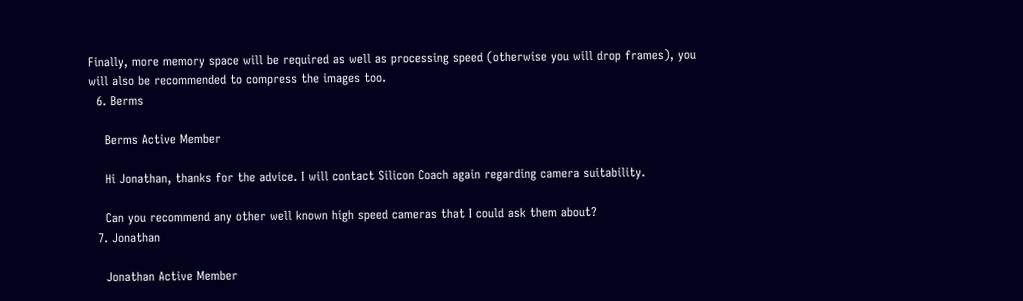Finally, more memory space will be required as well as processing speed (otherwise you will drop frames), you will also be recommended to compress the images too.
  6. Berms

    Berms Active Member

    Hi Jonathan, thanks for the advice. I will contact Silicon Coach again regarding camera suitability.

    Can you recommend any other well known high speed cameras that I could ask them about?
  7. Jonathan

    Jonathan Active Member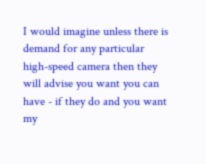I would imagine unless there is demand for any particular high-speed camera then they will advise you want you can have - if they do and you want my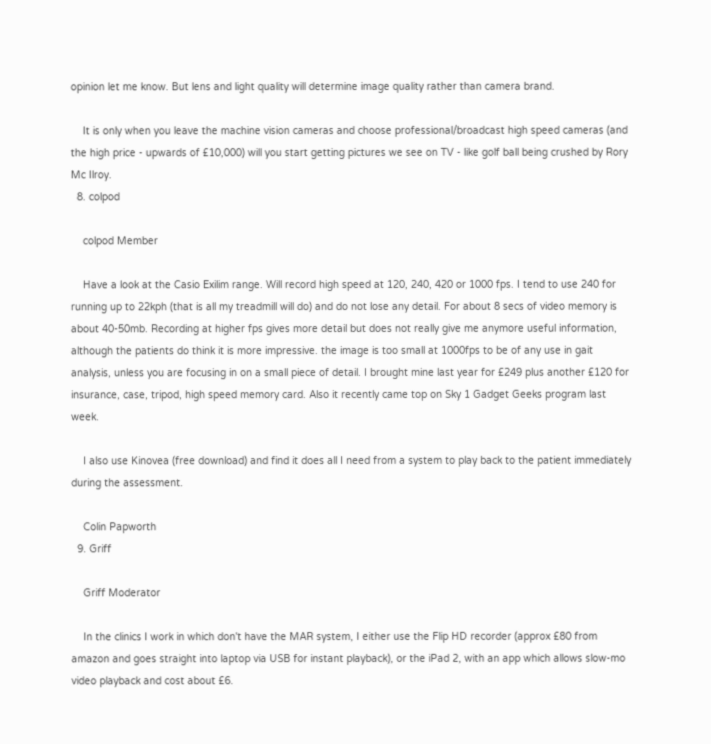opinion let me know. But lens and light quality will determine image quality rather than camera brand.

    It is only when you leave the machine vision cameras and choose professional/broadcast high speed cameras (and the high price - upwards of £10,000) will you start getting pictures we see on TV - like golf ball being crushed by Rory Mc Ilroy.
  8. colpod

    colpod Member

    Have a look at the Casio Exilim range. Will record high speed at 120, 240, 420 or 1000 fps. I tend to use 240 for running up to 22kph (that is all my treadmill will do) and do not lose any detail. For about 8 secs of video memory is about 40-50mb. Recording at higher fps gives more detail but does not really give me anymore useful information, although the patients do think it is more impressive. the image is too small at 1000fps to be of any use in gait analysis, unless you are focusing in on a small piece of detail. I brought mine last year for £249 plus another £120 for insurance, case, tripod, high speed memory card. Also it recently came top on Sky 1 Gadget Geeks program last week.

    I also use Kinovea (free download) and find it does all I need from a system to play back to the patient immediately during the assessment.

    Colin Papworth
  9. Griff

    Griff Moderator

    In the clinics I work in which don't have the MAR system, I either use the Flip HD recorder (approx £80 from amazon and goes straight into laptop via USB for instant playback), or the iPad 2, with an app which allows slow-mo video playback and cost about £6.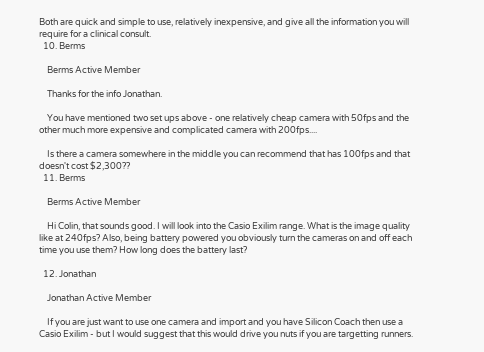Both are quick and simple to use, relatively inexpensive, and give all the information you will require for a clinical consult.
  10. Berms

    Berms Active Member

    Thanks for the info Jonathan.

    You have mentioned two set ups above - one relatively cheap camera with 50fps and the other much more expensive and complicated camera with 200fps....

    Is there a camera somewhere in the middle you can recommend that has 100fps and that doesn't cost $2,300??
  11. Berms

    Berms Active Member

    Hi Colin, that sounds good. I will look into the Casio Exilim range. What is the image quality like at 240fps? Also, being battery powered you obviously turn the cameras on and off each time you use them? How long does the battery last?

  12. Jonathan

    Jonathan Active Member

    If you are just want to use one camera and import and you have Silicon Coach then use a Casio Exilim - but I would suggest that this would drive you nuts if you are targetting runners.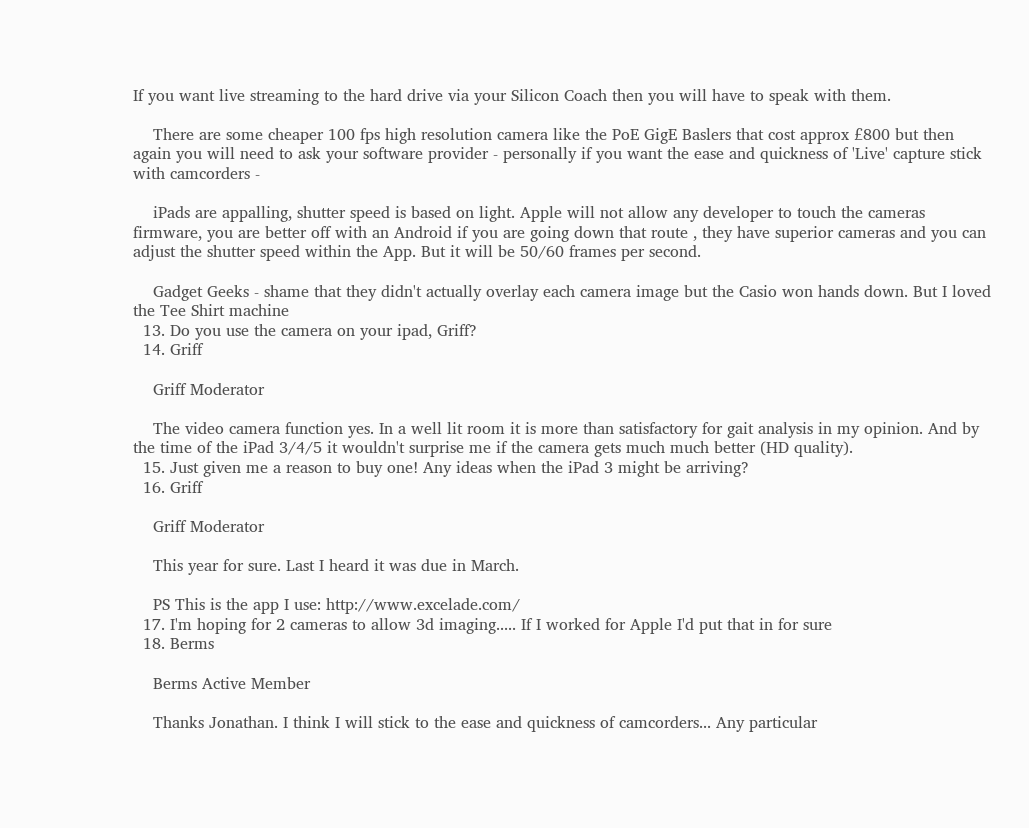If you want live streaming to the hard drive via your Silicon Coach then you will have to speak with them.

    There are some cheaper 100 fps high resolution camera like the PoE GigE Baslers that cost approx £800 but then again you will need to ask your software provider - personally if you want the ease and quickness of 'Live' capture stick with camcorders -

    iPads are appalling, shutter speed is based on light. Apple will not allow any developer to touch the cameras firmware, you are better off with an Android if you are going down that route , they have superior cameras and you can adjust the shutter speed within the App. But it will be 50/60 frames per second.

    Gadget Geeks - shame that they didn't actually overlay each camera image but the Casio won hands down. But I loved the Tee Shirt machine
  13. Do you use the camera on your ipad, Griff?
  14. Griff

    Griff Moderator

    The video camera function yes. In a well lit room it is more than satisfactory for gait analysis in my opinion. And by the time of the iPad 3/4/5 it wouldn't surprise me if the camera gets much much better (HD quality).
  15. Just given me a reason to buy one! Any ideas when the iPad 3 might be arriving?
  16. Griff

    Griff Moderator

    This year for sure. Last I heard it was due in March.

    PS This is the app I use: http://www.excelade.com/
  17. I'm hoping for 2 cameras to allow 3d imaging..... If I worked for Apple I'd put that in for sure
  18. Berms

    Berms Active Member

    Thanks Jonathan. I think I will stick to the ease and quickness of camcorders... Any particular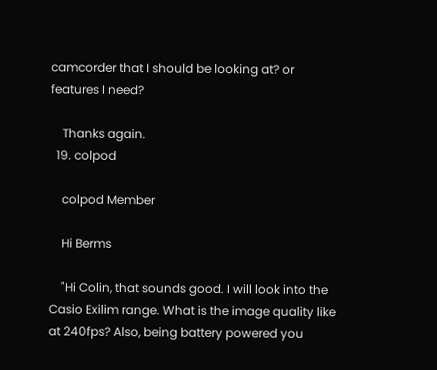camcorder that I should be looking at? or features I need?

    Thanks again.
  19. colpod

    colpod Member

    Hi Berms

    "Hi Colin, that sounds good. I will look into the Casio Exilim range. What is the image quality like at 240fps? Also, being battery powered you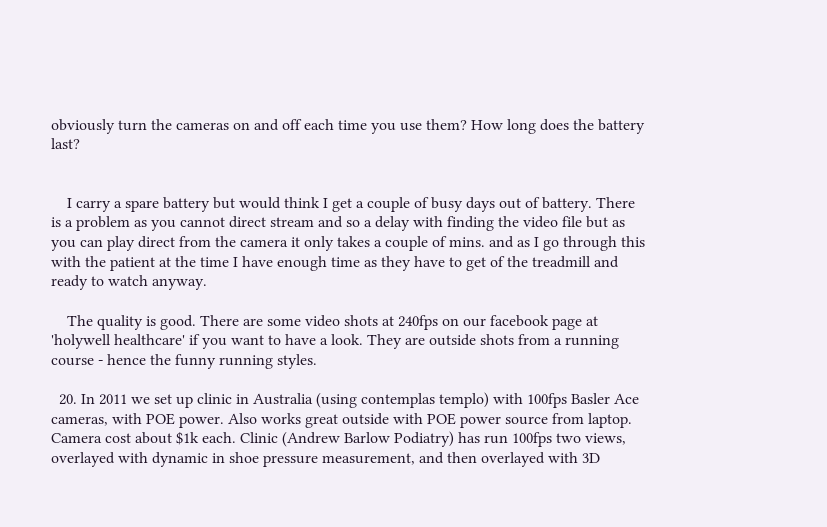obviously turn the cameras on and off each time you use them? How long does the battery last?


    I carry a spare battery but would think I get a couple of busy days out of battery. There is a problem as you cannot direct stream and so a delay with finding the video file but as you can play direct from the camera it only takes a couple of mins. and as I go through this with the patient at the time I have enough time as they have to get of the treadmill and ready to watch anyway.

    The quality is good. There are some video shots at 240fps on our facebook page at 'holywell healthcare' if you want to have a look. They are outside shots from a running course - hence the funny running styles.

  20. In 2011 we set up clinic in Australia (using contemplas templo) with 100fps Basler Ace cameras, with POE power. Also works great outside with POE power source from laptop. Camera cost about $1k each. Clinic (Andrew Barlow Podiatry) has run 100fps two views, overlayed with dynamic in shoe pressure measurement, and then overlayed with 3D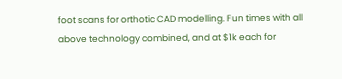foot scans for orthotic CAD modelling. Fun times with all above technology combined, and at $1k each for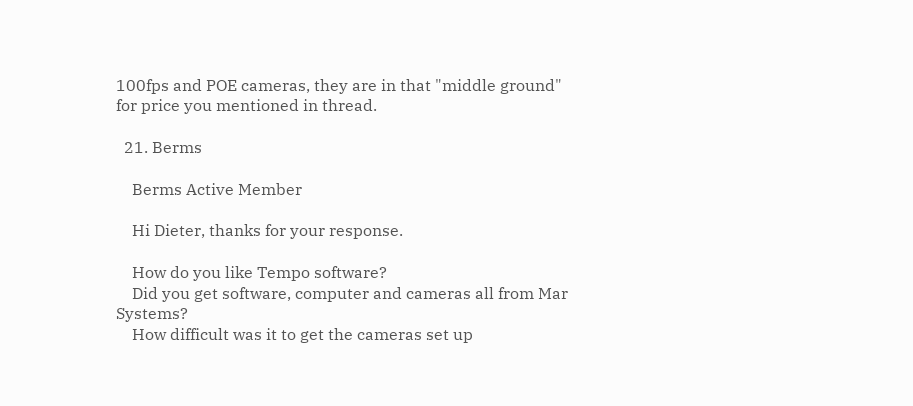100fps and POE cameras, they are in that "middle ground" for price you mentioned in thread.

  21. Berms

    Berms Active Member

    Hi Dieter, thanks for your response.

    How do you like Tempo software?
    Did you get software, computer and cameras all from Mar Systems?
    How difficult was it to get the cameras set up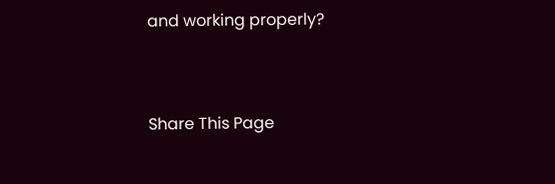and working properly?


Share This Page